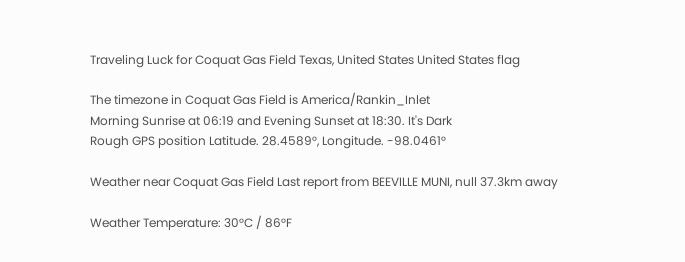Traveling Luck for Coquat Gas Field Texas, United States United States flag

The timezone in Coquat Gas Field is America/Rankin_Inlet
Morning Sunrise at 06:19 and Evening Sunset at 18:30. It's Dark
Rough GPS position Latitude. 28.4589°, Longitude. -98.0461°

Weather near Coquat Gas Field Last report from BEEVILLE MUNI, null 37.3km away

Weather Temperature: 30°C / 86°F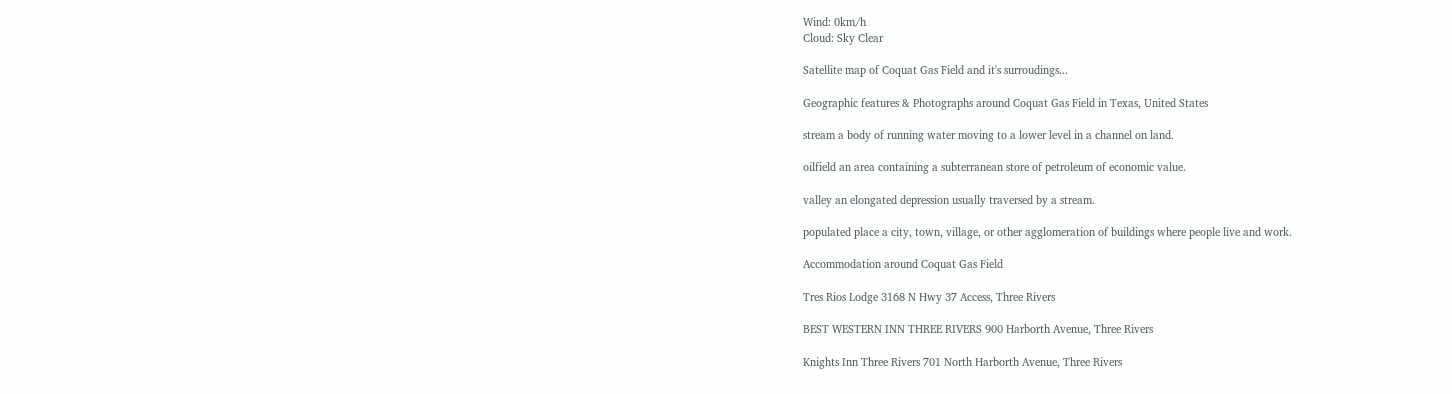Wind: 0km/h
Cloud: Sky Clear

Satellite map of Coquat Gas Field and it's surroudings...

Geographic features & Photographs around Coquat Gas Field in Texas, United States

stream a body of running water moving to a lower level in a channel on land.

oilfield an area containing a subterranean store of petroleum of economic value.

valley an elongated depression usually traversed by a stream.

populated place a city, town, village, or other agglomeration of buildings where people live and work.

Accommodation around Coquat Gas Field

Tres Rios Lodge 3168 N Hwy 37 Access, Three Rivers

BEST WESTERN INN THREE RIVERS 900 Harborth Avenue, Three Rivers

Knights Inn Three Rivers 701 North Harborth Avenue, Three Rivers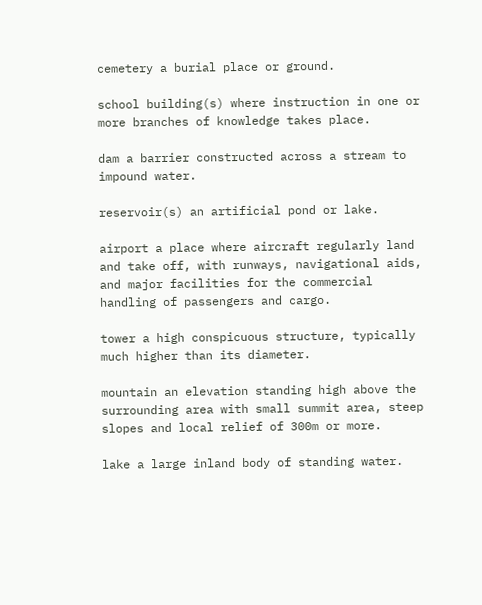cemetery a burial place or ground.

school building(s) where instruction in one or more branches of knowledge takes place.

dam a barrier constructed across a stream to impound water.

reservoir(s) an artificial pond or lake.

airport a place where aircraft regularly land and take off, with runways, navigational aids, and major facilities for the commercial handling of passengers and cargo.

tower a high conspicuous structure, typically much higher than its diameter.

mountain an elevation standing high above the surrounding area with small summit area, steep slopes and local relief of 300m or more.

lake a large inland body of standing water.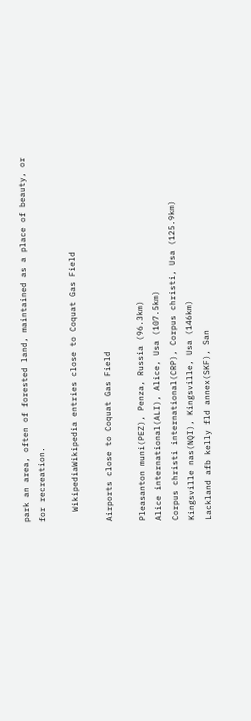park an area, often of forested land, maintained as a place of beauty, or for recreation.

  WikipediaWikipedia entries close to Coquat Gas Field

Airports close to Coquat Gas Field

Pleasanton muni(PEZ), Penza, Russia (96.3km)
Alice international(ALI), Alice, Usa (107.5km)
Corpus christi international(CRP), Corpus christi, Usa (125.9km)
Kingsville nas(NQI), Kingsville, Usa (146km)
Lackland afb kelly fld annex(SKF), San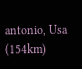antonio, Usa (154km)